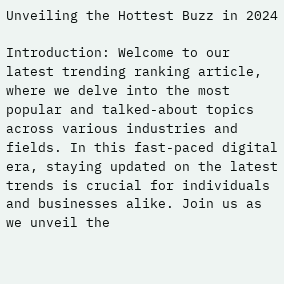Unveiling the Hottest Buzz in 2024

Introduction: Welcome to our latest trending ranking article, where we delve into the most popular and talked-about topics across various industries and fields. In this fast-paced digital era, staying updated on the latest trends is crucial for individuals and businesses alike. Join us as we unveil the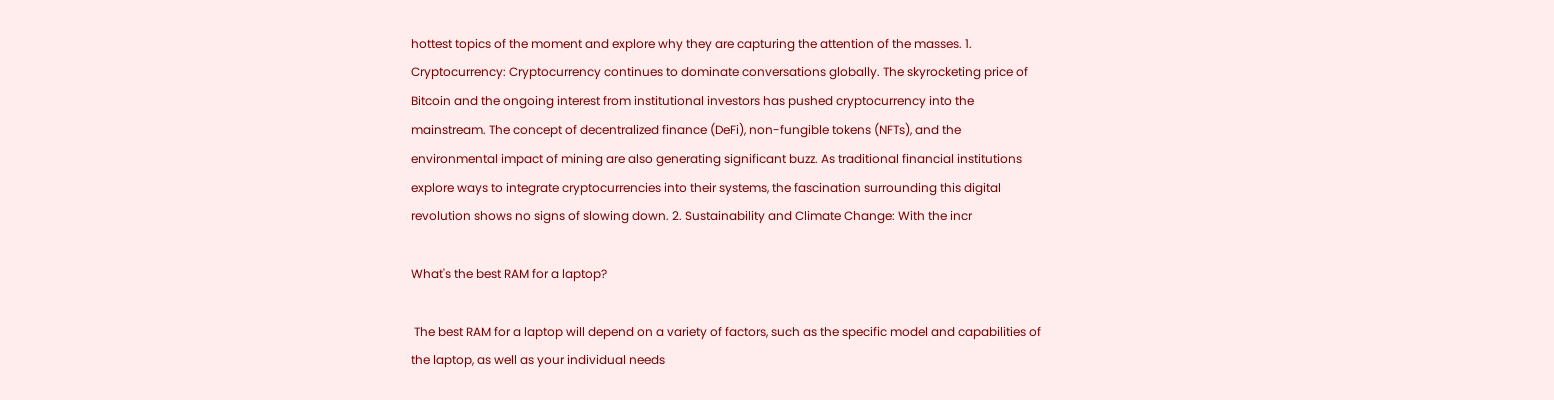hottest topics of the moment and explore why they are capturing the attention of the masses. 1. Cryptocurrency: Cryptocurrency continues to dominate conversations globally. The skyrocketing price of Bitcoin and the ongoing interest from institutional investors has pushed cryptocurrency into the mainstream. The concept of decentralized finance (DeFi), non-fungible tokens (NFTs), and the environmental impact of mining are also generating significant buzz. As traditional financial institutions explore ways to integrate cryptocurrencies into their systems, the fascination surrounding this digital revolution shows no signs of slowing down. 2. Sustainability and Climate Change: With the incr

What's the best RAM for a laptop?

 The best RAM for a laptop will depend on a variety of factors, such as the specific model and capabilities of the laptop, as well as your individual needs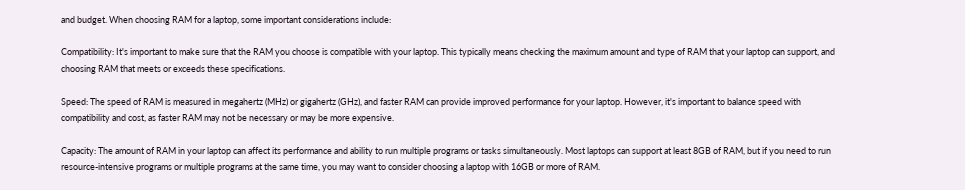and budget. When choosing RAM for a laptop, some important considerations include:

Compatibility: It's important to make sure that the RAM you choose is compatible with your laptop. This typically means checking the maximum amount and type of RAM that your laptop can support, and choosing RAM that meets or exceeds these specifications.

Speed: The speed of RAM is measured in megahertz (MHz) or gigahertz (GHz), and faster RAM can provide improved performance for your laptop. However, it's important to balance speed with compatibility and cost, as faster RAM may not be necessary or may be more expensive.

Capacity: The amount of RAM in your laptop can affect its performance and ability to run multiple programs or tasks simultaneously. Most laptops can support at least 8GB of RAM, but if you need to run resource-intensive programs or multiple programs at the same time, you may want to consider choosing a laptop with 16GB or more of RAM.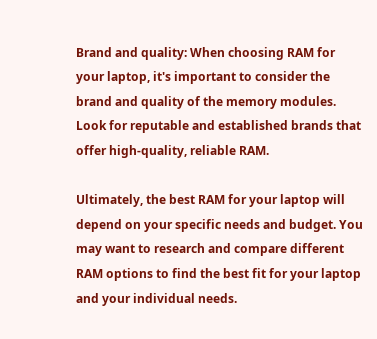Brand and quality: When choosing RAM for your laptop, it's important to consider the brand and quality of the memory modules. Look for reputable and established brands that offer high-quality, reliable RAM.

Ultimately, the best RAM for your laptop will depend on your specific needs and budget. You may want to research and compare different RAM options to find the best fit for your laptop and your individual needs.